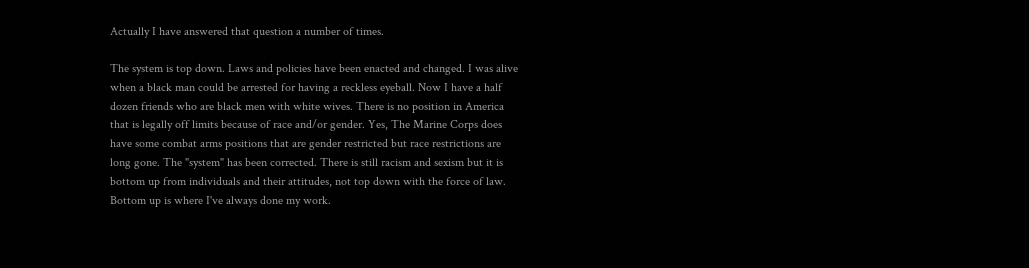Actually I have answered that question a number of times.

The system is top down. Laws and policies have been enacted and changed. I was alive when a black man could be arrested for having a reckless eyeball. Now I have a half dozen friends who are black men with white wives. There is no position in America that is legally off limits because of race and/or gender. Yes, The Marine Corps does have some combat arms positions that are gender restricted but race restrictions are long gone. The "system" has been corrected. There is still racism and sexism but it is bottom up from individuals and their attitudes, not top down with the force of law. Bottom up is where I've always done my work.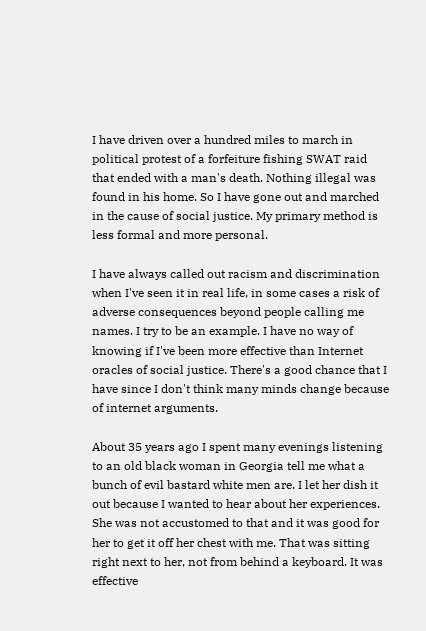I have driven over a hundred miles to march in political protest of a forfeiture fishing SWAT raid that ended with a man's death. Nothing illegal was found in his home. So I have gone out and marched in the cause of social justice. My primary method is less formal and more personal.

I have always called out racism and discrimination when I've seen it in real life, in some cases a risk of adverse consequences beyond people calling me names. I try to be an example. I have no way of knowing if I've been more effective than Internet oracles of social justice. There's a good chance that I have since I don't think many minds change because of internet arguments.

About 35 years ago I spent many evenings listening to an old black woman in Georgia tell me what a bunch of evil bastard white men are. I let her dish it out because I wanted to hear about her experiences. She was not accustomed to that and it was good for her to get it off her chest with me. That was sitting right next to her, not from behind a keyboard. It was effective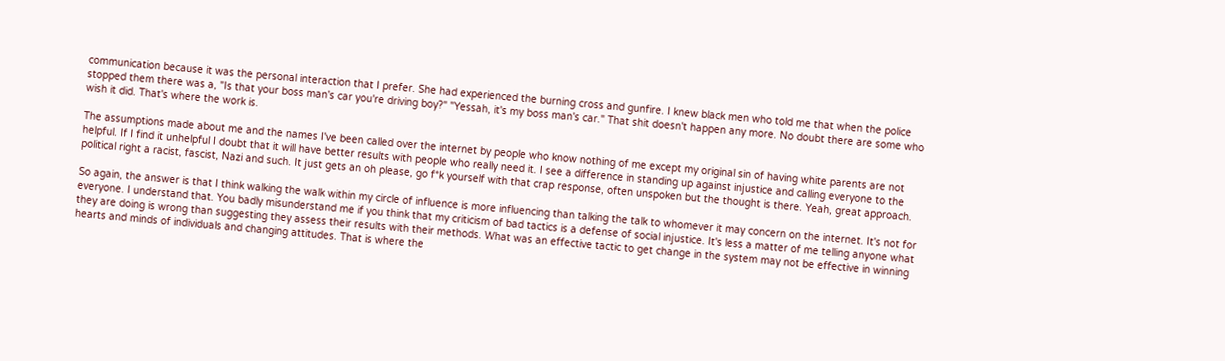communication because it was the personal interaction that I prefer. She had experienced the burning cross and gunfire. I knew black men who told me that when the police stopped them there was a, "Is that your boss man's car you're driving boy?" "Yessah, it's my boss man's car." That shit doesn't happen any more. No doubt there are some who wish it did. That's where the work is.

The assumptions made about me and the names I've been called over the internet by people who know nothing of me except my original sin of having white parents are not helpful. If I find it unhelpful I doubt that it will have better results with people who really need it. I see a difference in standing up against injustice and calling everyone to the political right a racist, fascist, Nazi and such. It just gets an oh please, go f*k yourself with that crap response, often unspoken but the thought is there. Yeah, great approach.

So again, the answer is that I think walking the walk within my circle of influence is more influencing than talking the talk to whomever it may concern on the internet. It's not for everyone. I understand that. You badly misunderstand me if you think that my criticism of bad tactics is a defense of social injustice. It's less a matter of me telling anyone what they are doing is wrong than suggesting they assess their results with their methods. What was an effective tactic to get change in the system may not be effective in winning hearts and minds of individuals and changing attitudes. That is where the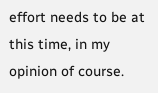effort needs to be at this time, in my opinion of course.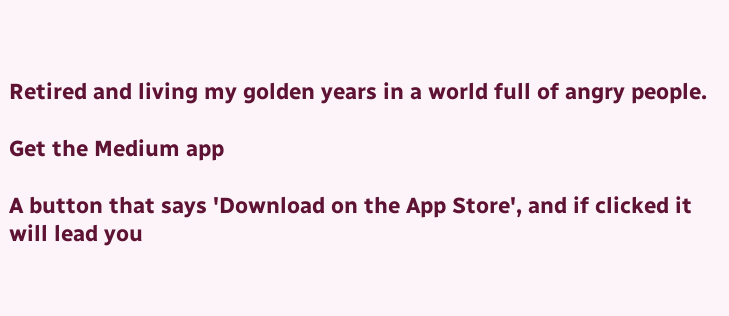Retired and living my golden years in a world full of angry people.

Get the Medium app

A button that says 'Download on the App Store', and if clicked it will lead you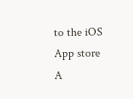to the iOS App store
A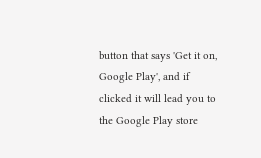button that says 'Get it on, Google Play', and if clicked it will lead you to the Google Play store